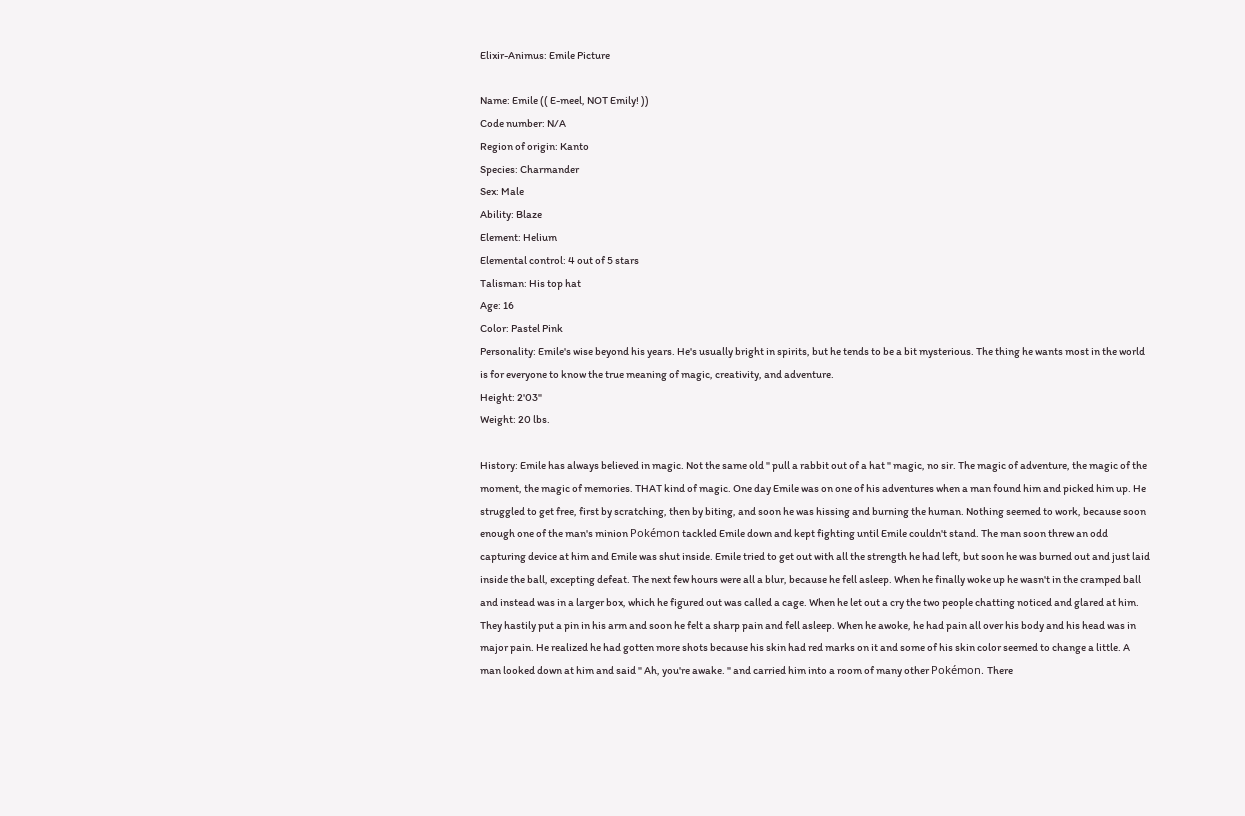Elixir-Animus: Emile Picture

Name: Emile (( E-meel, NOT Emily! ))
Code number: N/A
Region of origin: Kanto
Species: Charmander
Sex: Male
Ability: Blaze
Element: Helium
Elemental control: 4 out of 5 stars
Talisman: His top hat
Age: 16
Color: Pastel Pink
Personality: Emile's wise beyond his years. He's usually bright in spirits, but he tends to be a bit mysterious. The thing he wants most in the world is for everyone to know the true meaning of magic, creativity, and adventure.
Height: 2'03"
Weight: 20 lbs.

History: Emile has always believed in magic. Not the same old " pull a rabbit out of a hat " magic, no sir. The magic of adventure, the magic of the moment, the magic of memories. THAT kind of magic. One day Emile was on one of his adventures when a man found him and picked him up. He struggled to get free, first by scratching, then by biting, and soon he was hissing and burning the human. Nothing seemed to work, because soon enough one of the man's minion Pokémon tackled Emile down and kept fighting until Emile couldn't stand. The man soon threw an odd capturing device at him and Emile was shut inside. Emile tried to get out with all the strength he had left, but soon he was burned out and just laid inside the ball, excepting defeat. The next few hours were all a blur, because he fell asleep. When he finally woke up he wasn't in the cramped ball and instead was in a larger box, which he figured out was called a cage. When he let out a cry the two people chatting noticed and glared at him. They hastily put a pin in his arm and soon he felt a sharp pain and fell asleep. When he awoke, he had pain all over his body and his head was in major pain. He realized he had gotten more shots because his skin had red marks on it and some of his skin color seemed to change a little. A man looked down at him and said " Ah, you're awake. " and carried him into a room of many other Pokémon. There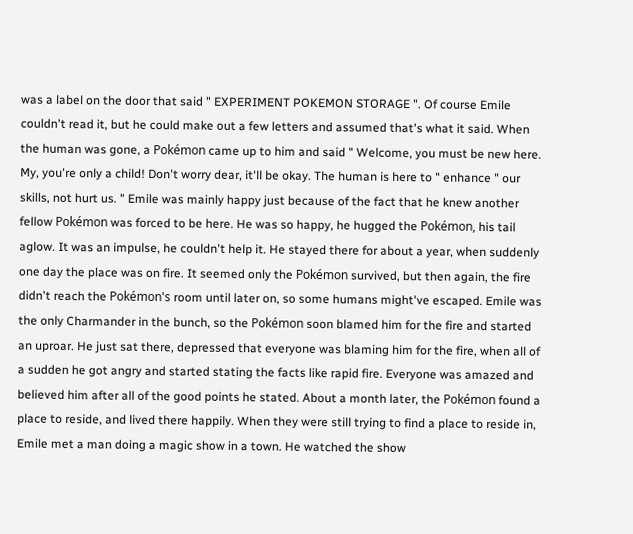was a label on the door that said " EXPERIMENT POKEMON STORAGE ". Of course Emile couldn't read it, but he could make out a few letters and assumed that's what it said. When the human was gone, a Pokémon came up to him and said " Welcome, you must be new here. My, you're only a child! Don't worry dear, it'll be okay. The human is here to " enhance " our skills, not hurt us. " Emile was mainly happy just because of the fact that he knew another fellow Pokémon was forced to be here. He was so happy, he hugged the Pokémon, his tail aglow. It was an impulse, he couldn't help it. He stayed there for about a year, when suddenly one day the place was on fire. It seemed only the Pokémon survived, but then again, the fire didn't reach the Pokémon's room until later on, so some humans might've escaped. Emile was the only Charmander in the bunch, so the Pokémon soon blamed him for the fire and started an uproar. He just sat there, depressed that everyone was blaming him for the fire, when all of a sudden he got angry and started stating the facts like rapid fire. Everyone was amazed and believed him after all of the good points he stated. About a month later, the Pokémon found a place to reside, and lived there happily. When they were still trying to find a place to reside in, Emile met a man doing a magic show in a town. He watched the show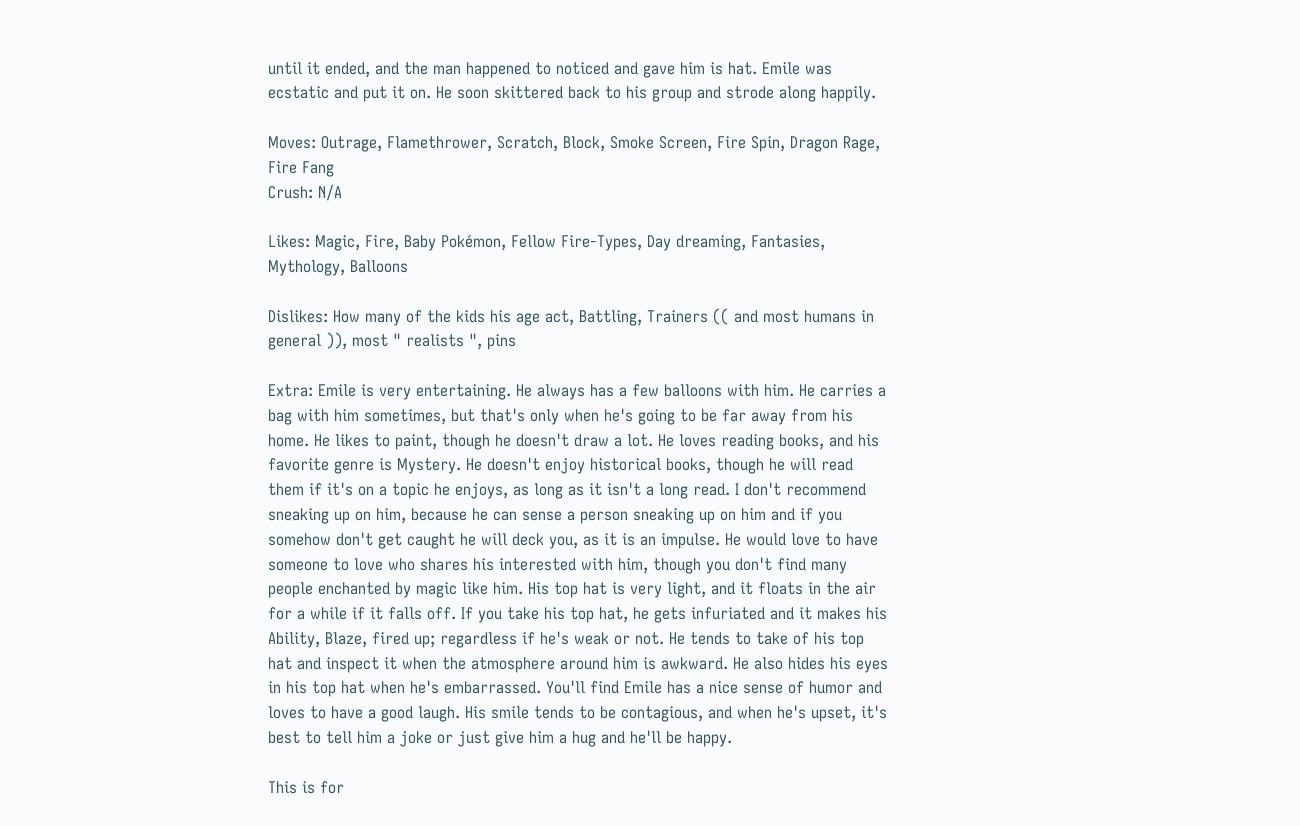until it ended, and the man happened to noticed and gave him is hat. Emile was ecstatic and put it on. He soon skittered back to his group and strode along happily.

Moves: Outrage, Flamethrower, Scratch, Block, Smoke Screen, Fire Spin, Dragon Rage, Fire Fang
Crush: N/A

Likes: Magic, Fire, Baby Pokémon, Fellow Fire-Types, Day dreaming, Fantasies, Mythology, Balloons

Dislikes: How many of the kids his age act, Battling, Trainers (( and most humans in general )), most " realists ", pins

Extra: Emile is very entertaining. He always has a few balloons with him. He carries a bag with him sometimes, but that's only when he's going to be far away from his home. He likes to paint, though he doesn't draw a lot. He loves reading books, and his favorite genre is Mystery. He doesn't enjoy historical books, though he will read them if it's on a topic he enjoys, as long as it isn't a long read. I don't recommend sneaking up on him, because he can sense a person sneaking up on him and if you somehow don't get caught he will deck you, as it is an impulse. He would love to have someone to love who shares his interested with him, though you don't find many people enchanted by magic like him. His top hat is very light, and it floats in the air for a while if it falls off. If you take his top hat, he gets infuriated and it makes his Ability, Blaze, fired up; regardless if he's weak or not. He tends to take of his top hat and inspect it when the atmosphere around him is awkward. He also hides his eyes in his top hat when he's embarrassed. You'll find Emile has a nice sense of humor and loves to have a good laugh. His smile tends to be contagious, and when he's upset, it's best to tell him a joke or just give him a hug and he'll be happy.

This is for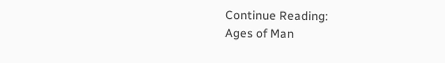Continue Reading:
Ages of Man